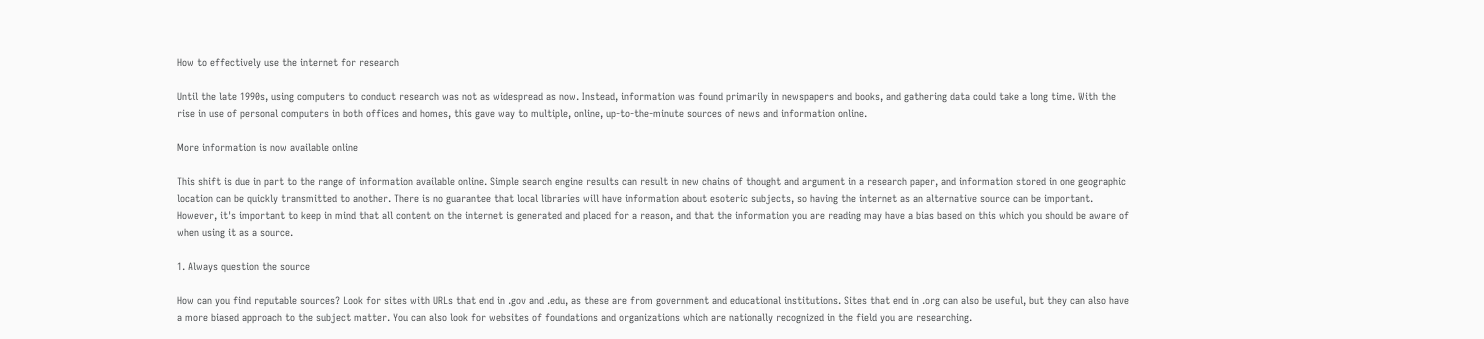How to effectively use the internet for research

Until the late 1990s, using computers to conduct research was not as widespread as now. Instead, information was found primarily in newspapers and books, and gathering data could take a long time. With the rise in use of personal computers in both offices and homes, this gave way to multiple, online, up-to-the-minute sources of news and information online.

More information is now available online

This shift is due in part to the range of information available online. Simple search engine results can result in new chains of thought and argument in a research paper, and information stored in one geographic location can be quickly transmitted to another. There is no guarantee that local libraries will have information about esoteric subjects, so having the internet as an alternative source can be important. However, it's important to keep in mind that all content on the internet is generated and placed for a reason, and that the information you are reading may have a bias based on this which you should be aware of when using it as a source.

1. Always question the source

How can you find reputable sources? Look for sites with URLs that end in .gov and .edu, as these are from government and educational institutions. Sites that end in .org can also be useful, but they can also have a more biased approach to the subject matter. You can also look for websites of foundations and organizations which are nationally recognized in the field you are researching.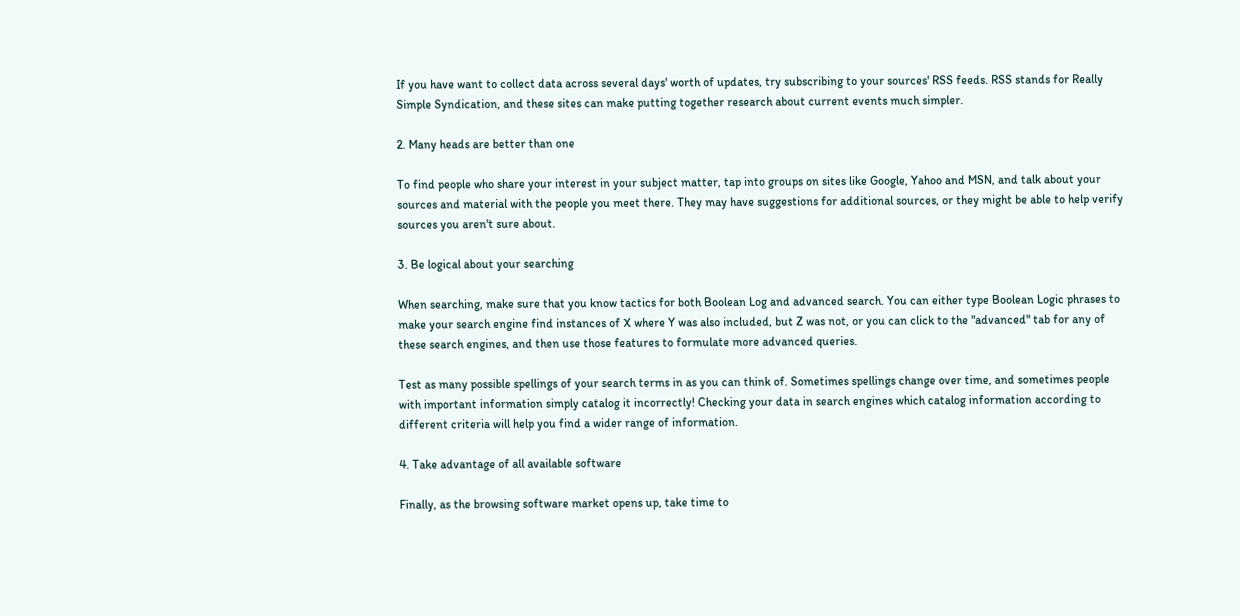If you have want to collect data across several days' worth of updates, try subscribing to your sources' RSS feeds. RSS stands for Really Simple Syndication, and these sites can make putting together research about current events much simpler.

2. Many heads are better than one

To find people who share your interest in your subject matter, tap into groups on sites like Google, Yahoo and MSN, and talk about your sources and material with the people you meet there. They may have suggestions for additional sources, or they might be able to help verify sources you aren't sure about.

3. Be logical about your searching

When searching, make sure that you know tactics for both Boolean Log and advanced search. You can either type Boolean Logic phrases to make your search engine find instances of X where Y was also included, but Z was not, or you can click to the "advanced" tab for any of these search engines, and then use those features to formulate more advanced queries.

Test as many possible spellings of your search terms in as you can think of. Sometimes spellings change over time, and sometimes people with important information simply catalog it incorrectly! Checking your data in search engines which catalog information according to different criteria will help you find a wider range of information.

4. Take advantage of all available software

Finally, as the browsing software market opens up, take time to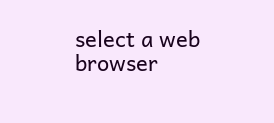select a web browser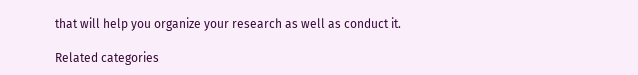that will help you organize your research as well as conduct it.

Related categories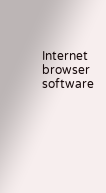Internet browser software